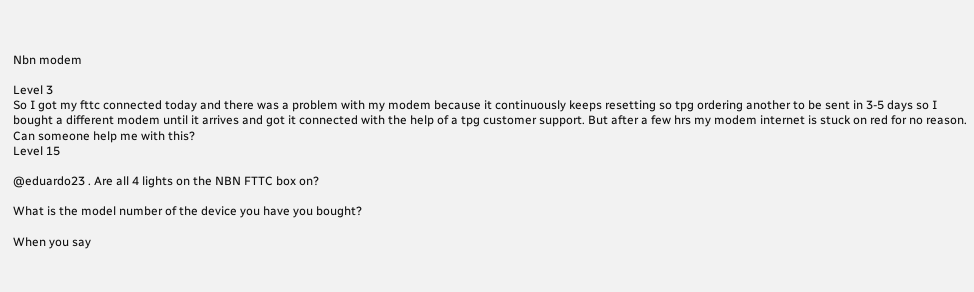Nbn modem

Level 3
So I got my fttc connected today and there was a problem with my modem because it continuously keeps resetting so tpg ordering another to be sent in 3-5 days so I bought a different modem until it arrives and got it connected with the help of a tpg customer support. But after a few hrs my modem internet is stuck on red for no reason.
Can someone help me with this?
Level 15

@eduardo23 . Are all 4 lights on the NBN FTTC box on?

What is the model number of the device you have you bought?

When you say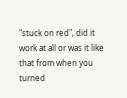"stuck on red", did it work at all or was it like that from when you turned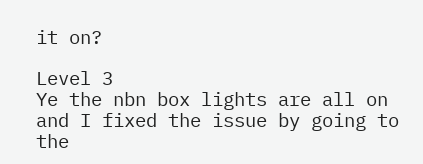it on?

Level 3
Ye the nbn box lights are all on and I fixed the issue by going to the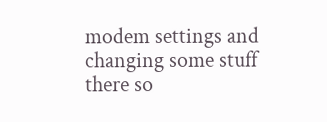modem settings and changing some stuff there so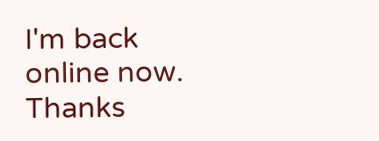I'm back online now. Thanks